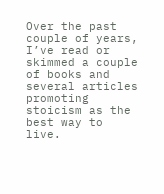Over the past couple of years, I’ve read or skimmed a couple of books and several articles promoting stoicism as the best way to live.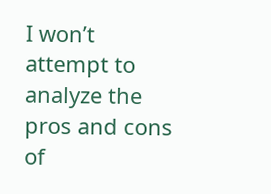I won’t attempt to analyze the pros and cons of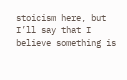stoicism here, but I’ll say that I believe something is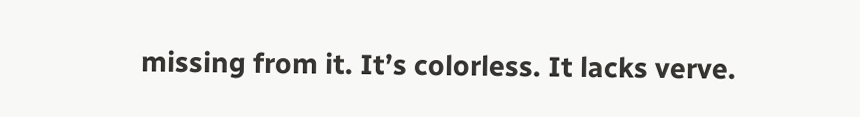missing from it. It’s colorless. It lacks verve.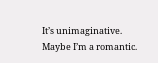It’s unimaginative. Maybe I’m a romantic.